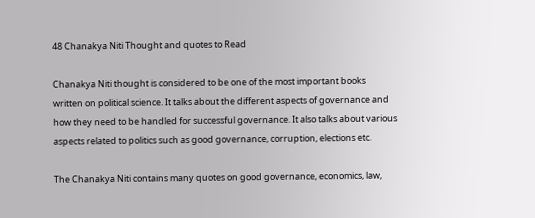48 Chanakya Niti Thought and quotes to Read

Chanakya Niti thought is considered to be one of the most important books written on political science. It talks about the different aspects of governance and how they need to be handled for successful governance. It also talks about various aspects related to politics such as good governance, corruption, elections etc.

The Chanakya Niti contains many quotes on good governance, economics, law,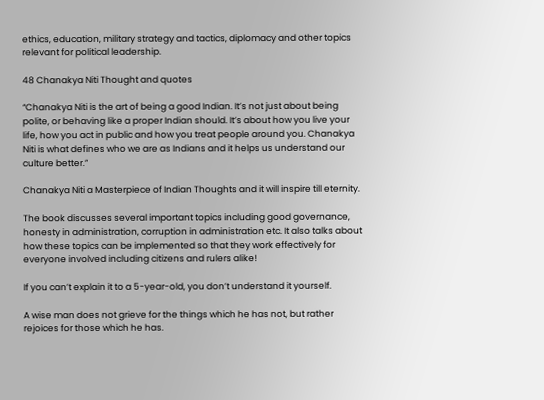ethics, education, military strategy and tactics, diplomacy and other topics relevant for political leadership.

48 Chanakya Niti Thought and quotes

“Chanakya Niti is the art of being a good Indian. It’s not just about being polite, or behaving like a proper Indian should. It’s about how you live your life, how you act in public and how you treat people around you. Chanakya Niti is what defines who we are as Indians and it helps us understand our culture better.”

Chanakya Niti a Masterpiece of Indian Thoughts and it will inspire till eternity.

The book discusses several important topics including good governance, honesty in administration, corruption in administration etc. It also talks about how these topics can be implemented so that they work effectively for everyone involved including citizens and rulers alike!

If you can’t explain it to a 5-year-old, you don’t understand it yourself.

A wise man does not grieve for the things which he has not, but rather rejoices for those which he has.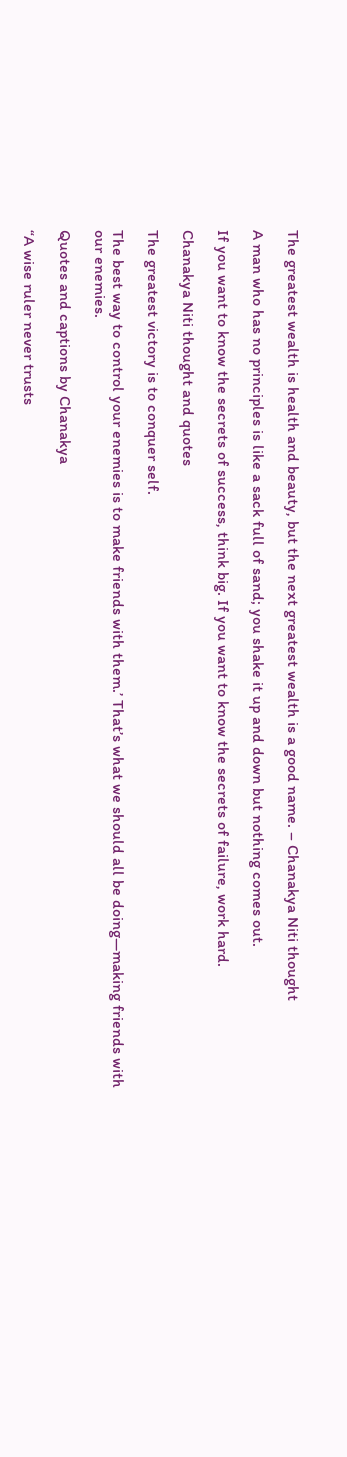The greatest wealth is health and beauty, but the next greatest wealth is a good name. – Chanakya Niti thought

A man who has no principles is like a sack full of sand; you shake it up and down but nothing comes out.

If you want to know the secrets of success, think big. If you want to know the secrets of failure, work hard.

Chanakya Niti thought and quotes

The greatest victory is to conquer self.

The best way to control your enemies is to make friends with them.’ That’s what we should all be doing—making friends with our enemies.

Quotes and captions by Chanakya

“A wise ruler never trusts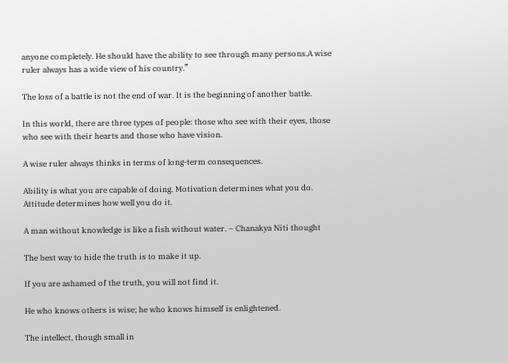anyone completely. He should have the ability to see through many persons.A wise ruler always has a wide view of his country.”

The loss of a battle is not the end of war. It is the beginning of another battle.

In this world, there are three types of people: those who see with their eyes, those who see with their hearts and those who have vision.

A wise ruler always thinks in terms of long-term consequences.

Ability is what you are capable of doing. Motivation determines what you do. Attitude determines how well you do it.

A man without knowledge is like a fish without water. – Chanakya Niti thought

The best way to hide the truth is to make it up.

If you are ashamed of the truth, you will not find it.

He who knows others is wise; he who knows himself is enlightened.

The intellect, though small in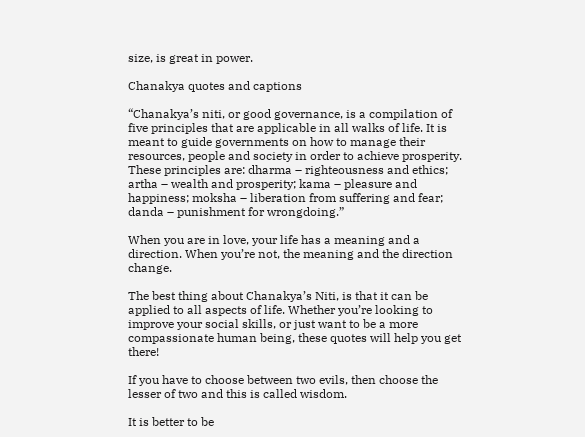size, is great in power.

Chanakya quotes and captions

“Chanakya’s niti, or good governance, is a compilation of five principles that are applicable in all walks of life. It is meant to guide governments on how to manage their resources, people and society in order to achieve prosperity. These principles are: dharma – righteousness and ethics; artha – wealth and prosperity; kama – pleasure and happiness; moksha – liberation from suffering and fear; danda – punishment for wrongdoing.”

When you are in love, your life has a meaning and a direction. When you’re not, the meaning and the direction change.

The best thing about Chanakya’s Niti, is that it can be applied to all aspects of life. Whether you’re looking to improve your social skills, or just want to be a more compassionate human being, these quotes will help you get there!

If you have to choose between two evils, then choose the lesser of two and this is called wisdom.

It is better to be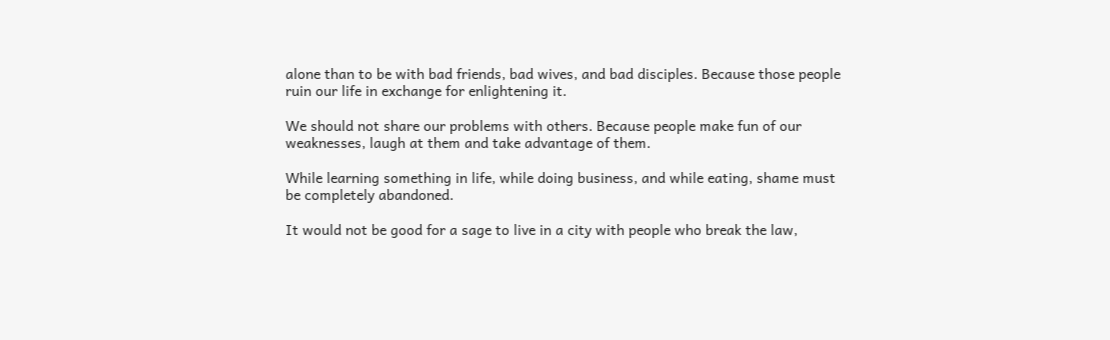alone than to be with bad friends, bad wives, and bad disciples. Because those people ruin our life in exchange for enlightening it.

We should not share our problems with others. Because people make fun of our weaknesses, laugh at them and take advantage of them.

While learning something in life, while doing business, and while eating, shame must be completely abandoned.

It would not be good for a sage to live in a city with people who break the law,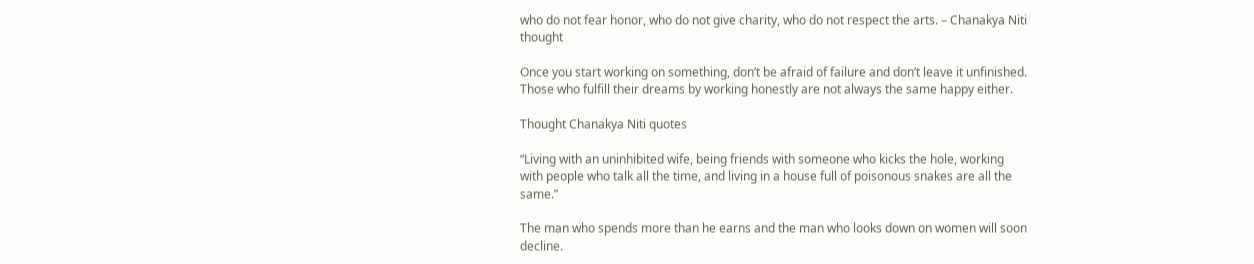who do not fear honor, who do not give charity, who do not respect the arts. – Chanakya Niti thought

Once you start working on something, don’t be afraid of failure and don’t leave it unfinished. Those who fulfill their dreams by working honestly are not always the same happy either.

Thought Chanakya Niti quotes

“Living with an uninhibited wife, being friends with someone who kicks the hole, working with people who talk all the time, and living in a house full of poisonous snakes are all the same.”

The man who spends more than he earns and the man who looks down on women will soon decline.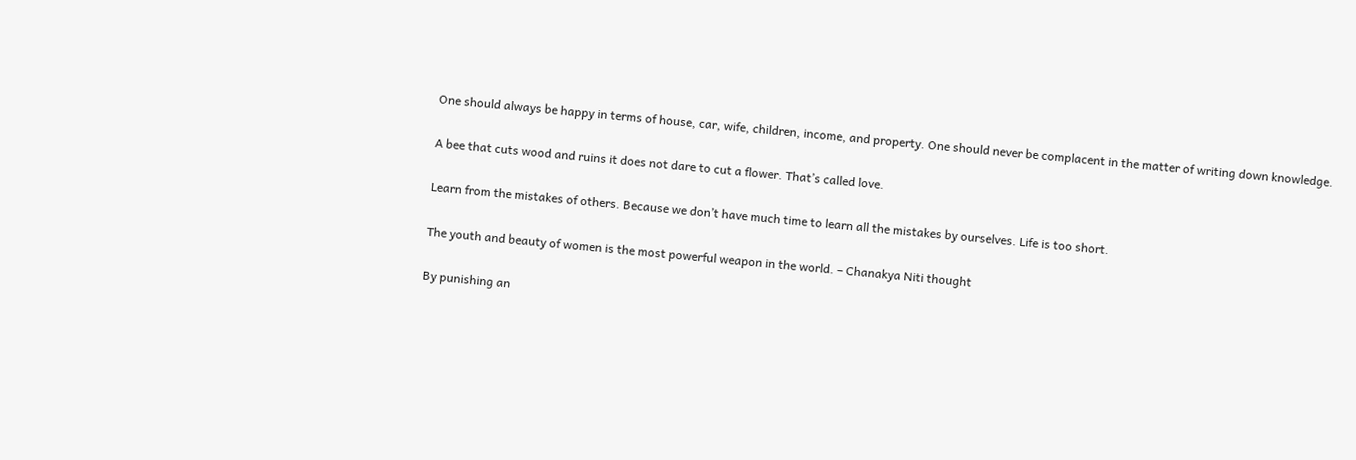One should always be happy in terms of house, car, wife, children, income, and property. One should never be complacent in the matter of writing down knowledge.

A bee that cuts wood and ruins it does not dare to cut a flower. That’s called love.

Learn from the mistakes of others. Because we don’t have much time to learn all the mistakes by ourselves. Life is too short.

The youth and beauty of women is the most powerful weapon in the world. – Chanakya Niti thought

By punishing an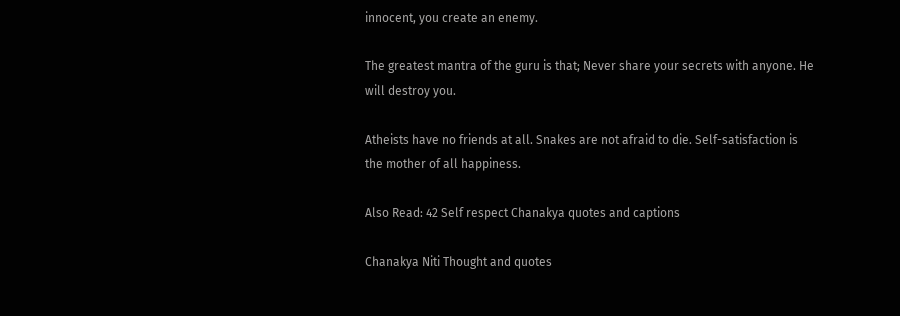innocent, you create an enemy.

The greatest mantra of the guru is that; Never share your secrets with anyone. He will destroy you.

Atheists have no friends at all. Snakes are not afraid to die. Self-satisfaction is the mother of all happiness.

Also Read: 42 Self respect Chanakya quotes and captions

Chanakya Niti Thought and quotes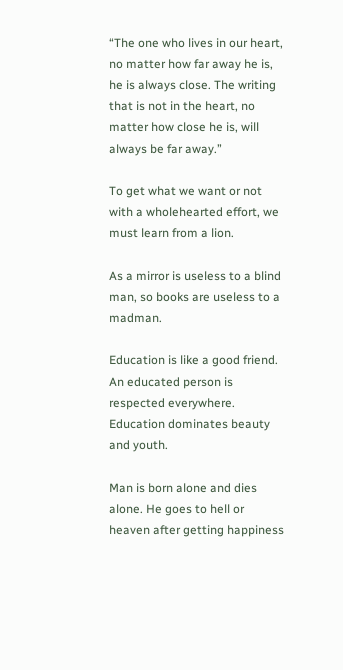“The one who lives in our heart, no matter how far away he is, he is always close. The writing that is not in the heart, no matter how close he is, will always be far away.”

To get what we want or not with a wholehearted effort, we must learn from a lion.

As a mirror is useless to a blind man, so books are useless to a madman.

Education is like a good friend. An educated person is respected everywhere. Education dominates beauty and youth.

Man is born alone and dies alone. He goes to hell or heaven after getting happiness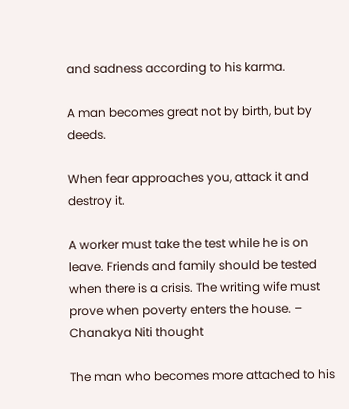and sadness according to his karma.

A man becomes great not by birth, but by deeds.

When fear approaches you, attack it and destroy it.

A worker must take the test while he is on leave. Friends and family should be tested when there is a crisis. The writing wife must prove when poverty enters the house. – Chanakya Niti thought

The man who becomes more attached to his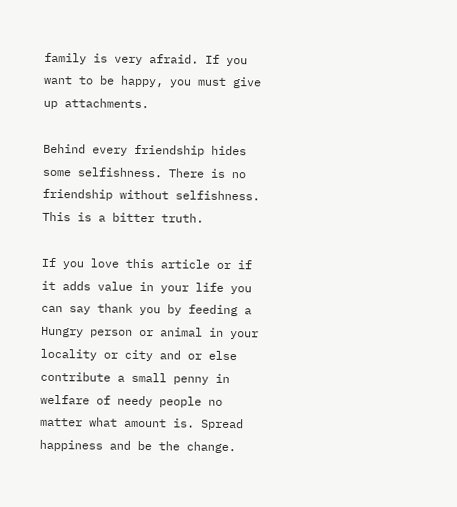family is very afraid. If you want to be happy, you must give up attachments.

Behind every friendship hides some selfishness. There is no friendship without selfishness. This is a bitter truth.

If you love this article or if it adds value in your life you can say thank you by feeding a Hungry person or animal in your locality or city and or else contribute a small penny in welfare of needy people no matter what amount is. Spread happiness and be the change.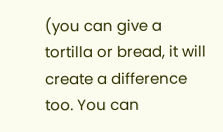(you can give a tortilla or bread, it will create a difference too. You can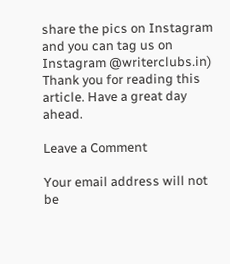share the pics on Instagram and you can tag us on Instagram @writerclubs.in) Thank you for reading this article. Have a great day ahead.

Leave a Comment

Your email address will not be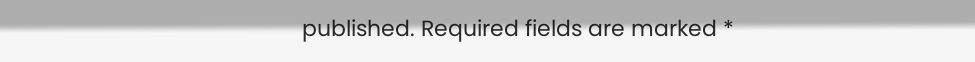published. Required fields are marked *